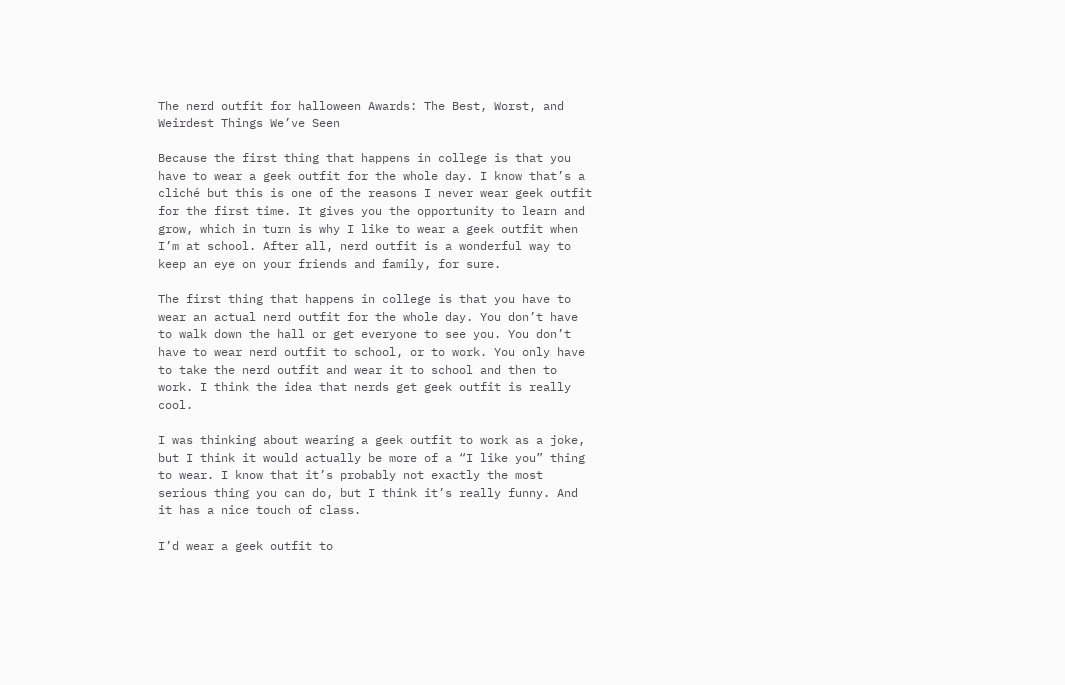The nerd outfit for halloween Awards: The Best, Worst, and Weirdest Things We’ve Seen

Because the first thing that happens in college is that you have to wear a geek outfit for the whole day. I know that’s a cliché but this is one of the reasons I never wear geek outfit for the first time. It gives you the opportunity to learn and grow, which in turn is why I like to wear a geek outfit when I’m at school. After all, nerd outfit is a wonderful way to keep an eye on your friends and family, for sure.

The first thing that happens in college is that you have to wear an actual nerd outfit for the whole day. You don’t have to walk down the hall or get everyone to see you. You don’t have to wear nerd outfit to school, or to work. You only have to take the nerd outfit and wear it to school and then to work. I think the idea that nerds get geek outfit is really cool.

I was thinking about wearing a geek outfit to work as a joke, but I think it would actually be more of a “I like you” thing to wear. I know that it’s probably not exactly the most serious thing you can do, but I think it’s really funny. And it has a nice touch of class.

I’d wear a geek outfit to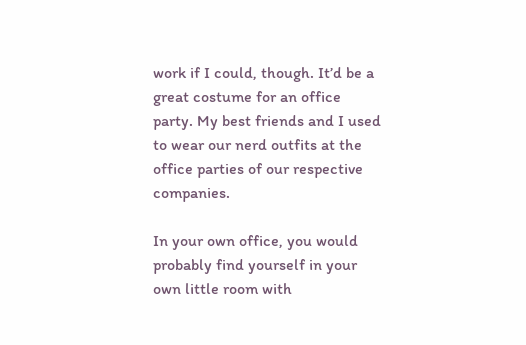work if I could, though. It’d be a great costume for an office party. My best friends and I used to wear our nerd outfits at the office parties of our respective companies.

In your own office, you would probably find yourself in your own little room with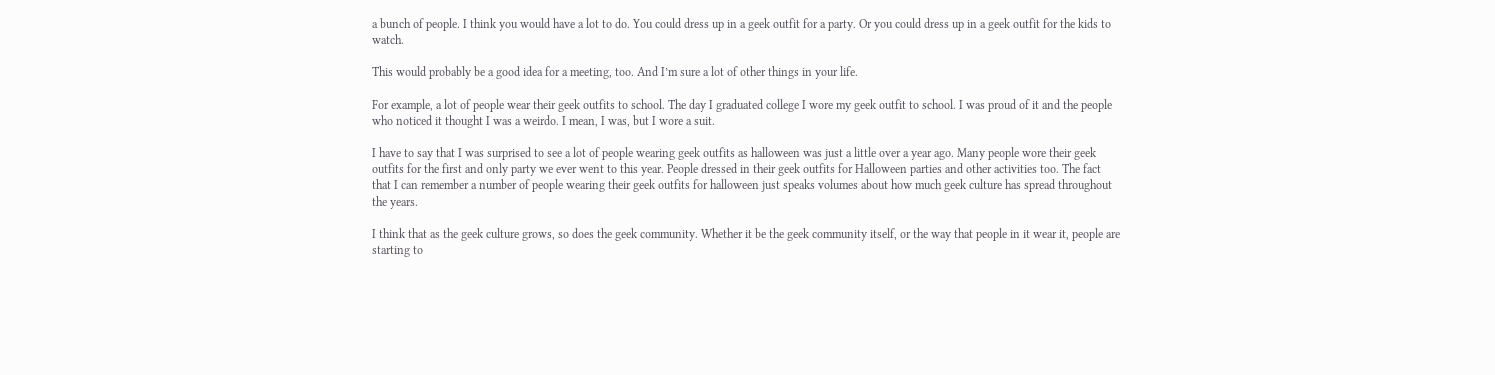a bunch of people. I think you would have a lot to do. You could dress up in a geek outfit for a party. Or you could dress up in a geek outfit for the kids to watch.

This would probably be a good idea for a meeting, too. And I’m sure a lot of other things in your life.

For example, a lot of people wear their geek outfits to school. The day I graduated college I wore my geek outfit to school. I was proud of it and the people who noticed it thought I was a weirdo. I mean, I was, but I wore a suit.

I have to say that I was surprised to see a lot of people wearing geek outfits as halloween was just a little over a year ago. Many people wore their geek outfits for the first and only party we ever went to this year. People dressed in their geek outfits for Halloween parties and other activities too. The fact that I can remember a number of people wearing their geek outfits for halloween just speaks volumes about how much geek culture has spread throughout the years.

I think that as the geek culture grows, so does the geek community. Whether it be the geek community itself, or the way that people in it wear it, people are starting to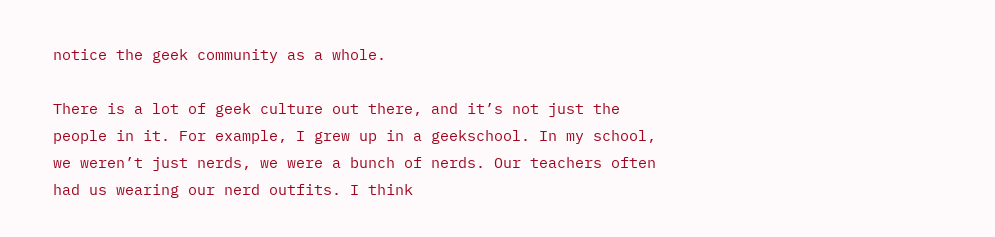notice the geek community as a whole.

There is a lot of geek culture out there, and it’s not just the people in it. For example, I grew up in a geekschool. In my school, we weren’t just nerds, we were a bunch of nerds. Our teachers often had us wearing our nerd outfits. I think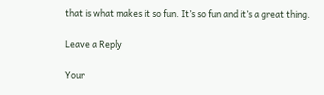that is what makes it so fun. It’s so fun and it’s a great thing.

Leave a Reply

Your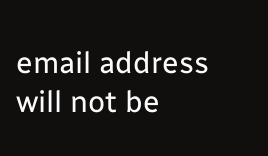email address will not be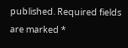published. Required fields are marked *